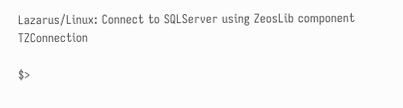Lazarus/Linux: Connect to SQLServer using ZeosLib component TZConnection

$>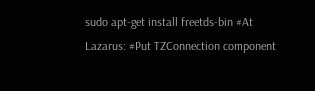sudo apt-get install freetds-bin #At Lazarus: #Put TZConnection component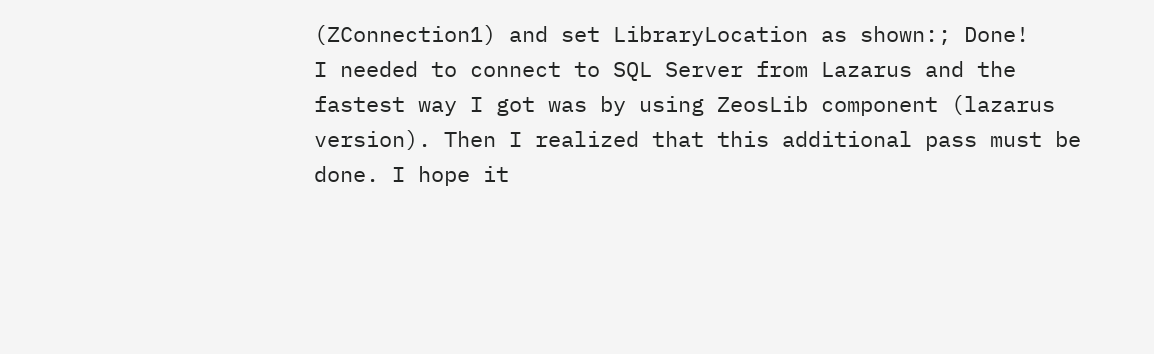(ZConnection1) and set LibraryLocation as shown:; Done!
I needed to connect to SQL Server from Lazarus and the fastest way I got was by using ZeosLib component (lazarus version). Then I realized that this additional pass must be done. I hope it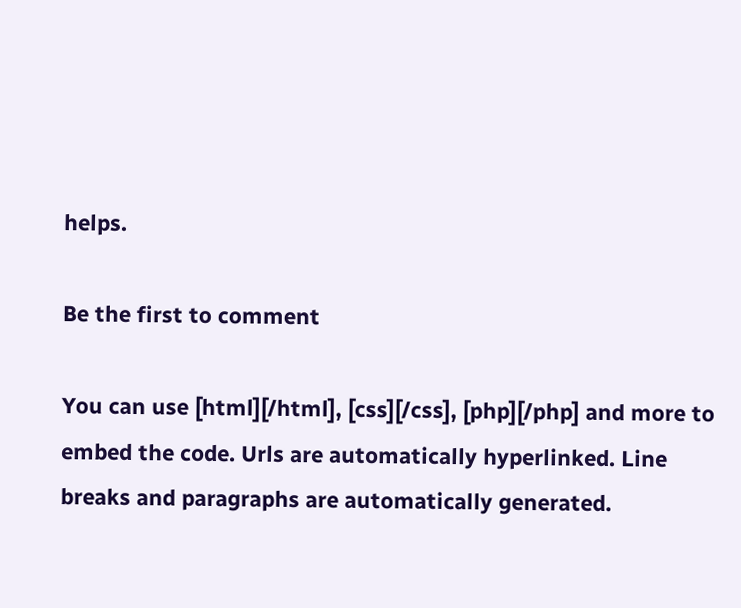helps.

Be the first to comment

You can use [html][/html], [css][/css], [php][/php] and more to embed the code. Urls are automatically hyperlinked. Line breaks and paragraphs are automatically generated.